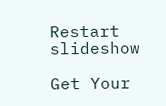Restart slideshow

Get Your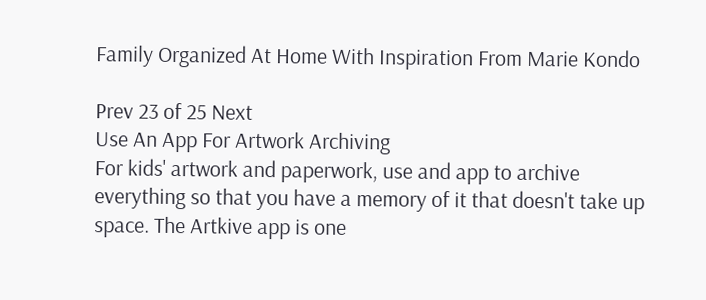Family Organized At Home With Inspiration From Marie Kondo

Prev 23 of 25 Next
Use An App For Artwork Archiving
For kids' artwork and paperwork, use and app to archive everything so that you have a memory of it that doesn't take up space. The Artkive app is one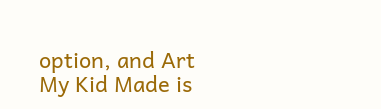option, and Art My Kid Made is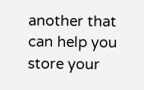another that can help you store your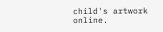child's artwork online.